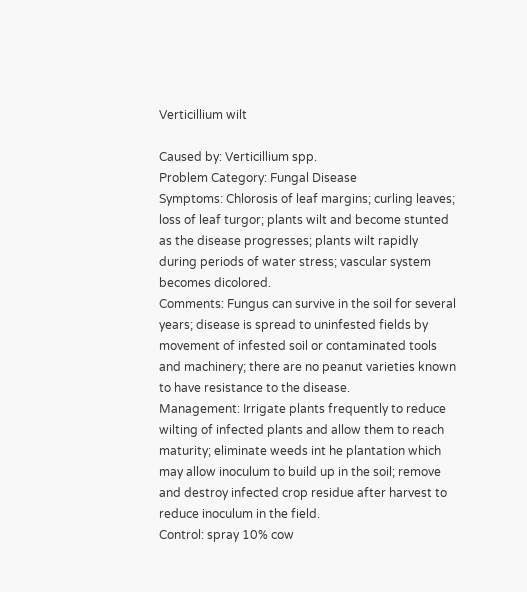Verticillium wilt

Caused by: Verticillium spp.
Problem Category: Fungal Disease
Symptoms: Chlorosis of leaf margins; curling leaves; loss of leaf turgor; plants wilt and become stunted as the disease progresses; plants wilt rapidly during periods of water stress; vascular system becomes dicolored.
Comments: Fungus can survive in the soil for several years; disease is spread to uninfested fields by movement of infested soil or contaminated tools and machinery; there are no peanut varieties known to have resistance to the disease.
Management: Irrigate plants frequently to reduce wilting of infected plants and allow them to reach maturity; eliminate weeds int he plantation which may allow inoculum to build up in the soil; remove and destroy infected crop residue after harvest to reduce inoculum in the field.
Control: spray 10% cow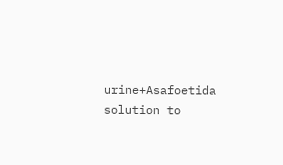urine+Asafoetida solution to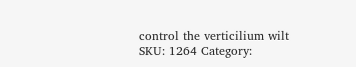control the verticilium wilt
SKU: 1264 Category: